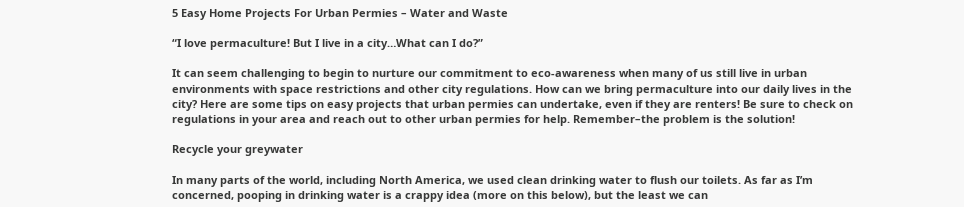5 Easy Home Projects For Urban Permies – Water and Waste

“I love permaculture! But I live in a city…What can I do?”

It can seem challenging to begin to nurture our commitment to eco-awareness when many of us still live in urban environments with space restrictions and other city regulations. How can we bring permaculture into our daily lives in the city? Here are some tips on easy projects that urban permies can undertake, even if they are renters! Be sure to check on regulations in your area and reach out to other urban permies for help. Remember–the problem is the solution!

Recycle your greywater

In many parts of the world, including North America, we used clean drinking water to flush our toilets. As far as I’m concerned, pooping in drinking water is a crappy idea (more on this below), but the least we can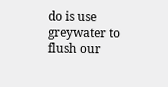do is use greywater to flush our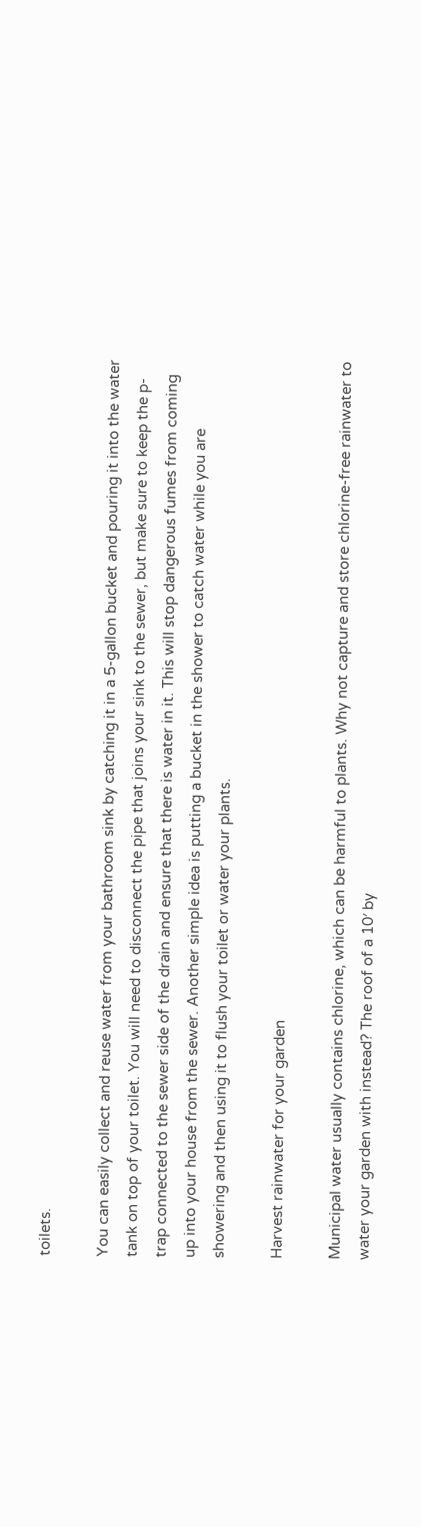toilets.

You can easily collect and reuse water from your bathroom sink by catching it in a 5-gallon bucket and pouring it into the water tank on top of your toilet. You will need to disconnect the pipe that joins your sink to the sewer, but make sure to keep the p-trap connected to the sewer side of the drain and ensure that there is water in it. This will stop dangerous fumes from coming up into your house from the sewer. Another simple idea is putting a bucket in the shower to catch water while you are showering and then using it to flush your toilet or water your plants.

Harvest rainwater for your garden

Municipal water usually contains chlorine, which can be harmful to plants. Why not capture and store chlorine-free rainwater to water your garden with instead? The roof of a 10′ by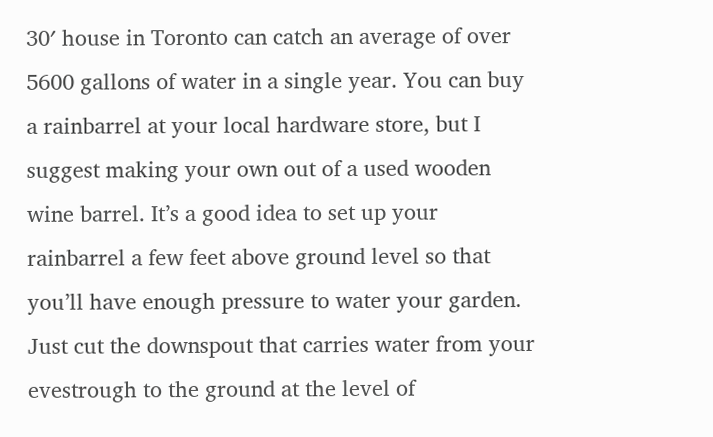30′ house in Toronto can catch an average of over 5600 gallons of water in a single year. You can buy a rainbarrel at your local hardware store, but I suggest making your own out of a used wooden wine barrel. It’s a good idea to set up your rainbarrel a few feet above ground level so that you’ll have enough pressure to water your garden. Just cut the downspout that carries water from your evestrough to the ground at the level of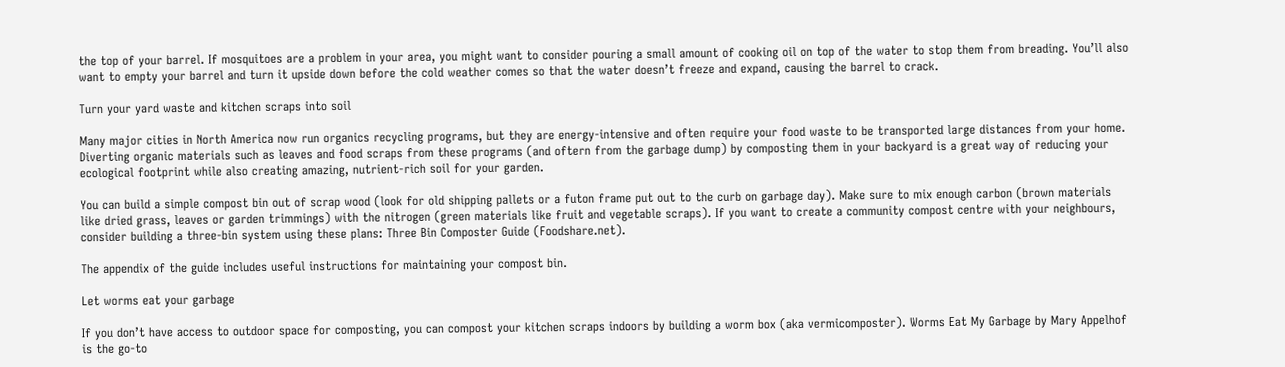the top of your barrel. If mosquitoes are a problem in your area, you might want to consider pouring a small amount of cooking oil on top of the water to stop them from breading. You’ll also want to empty your barrel and turn it upside down before the cold weather comes so that the water doesn’t freeze and expand, causing the barrel to crack.

Turn your yard waste and kitchen scraps into soil

Many major cities in North America now run organics recycling programs, but they are energy-intensive and often require your food waste to be transported large distances from your home. Diverting organic materials such as leaves and food scraps from these programs (and oftern from the garbage dump) by composting them in your backyard is a great way of reducing your ecological footprint while also creating amazing, nutrient-rich soil for your garden.

You can build a simple compost bin out of scrap wood (look for old shipping pallets or a futon frame put out to the curb on garbage day). Make sure to mix enough carbon (brown materials like dried grass, leaves or garden trimmings) with the nitrogen (green materials like fruit and vegetable scraps). If you want to create a community compost centre with your neighbours, consider building a three-bin system using these plans: Three Bin Composter Guide (Foodshare.net).

The appendix of the guide includes useful instructions for maintaining your compost bin.

Let worms eat your garbage

If you don’t have access to outdoor space for composting, you can compost your kitchen scraps indoors by building a worm box (aka vermicomposter). Worms Eat My Garbage by Mary Appelhof is the go-to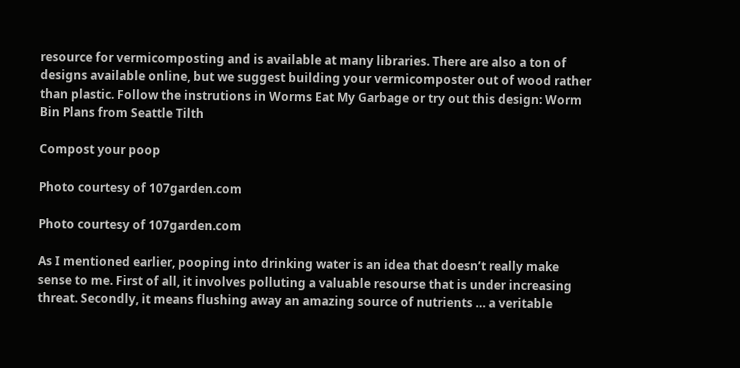resource for vermicomposting and is available at many libraries. There are also a ton of designs available online, but we suggest building your vermicomposter out of wood rather than plastic. Follow the instrutions in Worms Eat My Garbage or try out this design: Worm Bin Plans from Seattle Tilth

Compost your poop

Photo courtesy of 107garden.com

Photo courtesy of 107garden.com

As I mentioned earlier, pooping into drinking water is an idea that doesn’t really make sense to me. First of all, it involves polluting a valuable resourse that is under increasing threat. Secondly, it means flushing away an amazing source of nutrients … a veritable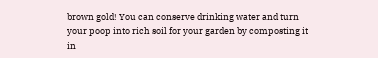brown gold! You can conserve drinking water and turn your poop into rich soil for your garden by composting it in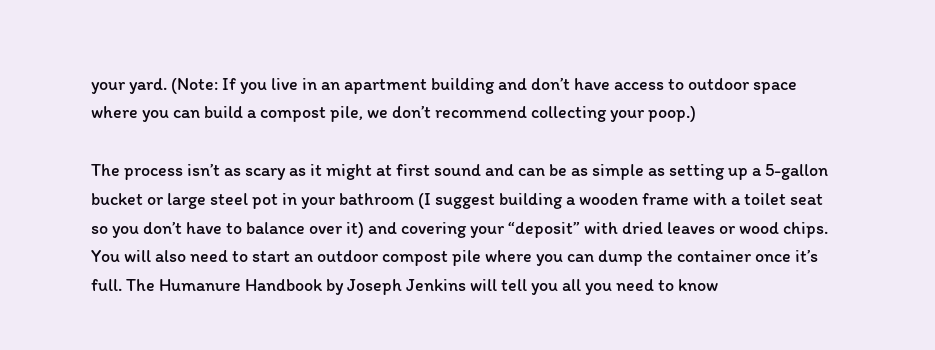your yard. (Note: If you live in an apartment building and don’t have access to outdoor space where you can build a compost pile, we don’t recommend collecting your poop.)

The process isn’t as scary as it might at first sound and can be as simple as setting up a 5-gallon bucket or large steel pot in your bathroom (I suggest building a wooden frame with a toilet seat so you don’t have to balance over it) and covering your “deposit” with dried leaves or wood chips. You will also need to start an outdoor compost pile where you can dump the container once it’s full. The Humanure Handbook by Joseph Jenkins will tell you all you need to know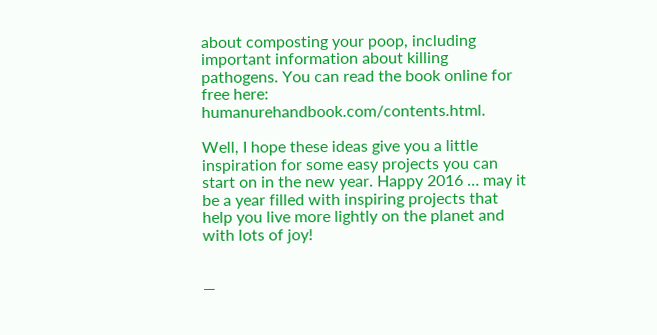about composting your poop, including important information about killing pathogens. You can read the book online for free here: humanurehandbook.com/contents.html.

Well, I hope these ideas give you a little inspiration for some easy projects you can start on in the new year. Happy 2016 … may it be a year filled with inspiring projects that help you live more lightly on the planet and with lots of joy!


—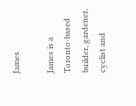James

James is a Toronto-based builder, gardener, cyclist and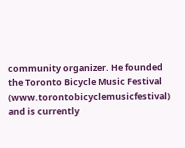community organizer. He founded the Toronto Bicycle Music Festival (www.torontobicyclemusicfestival) and is currently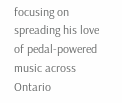focusing on spreading his love of pedal-powered music across Ontario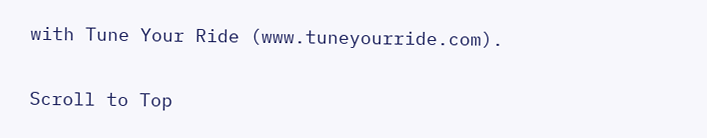with Tune Your Ride (www.tuneyourride.com).

Scroll to Top